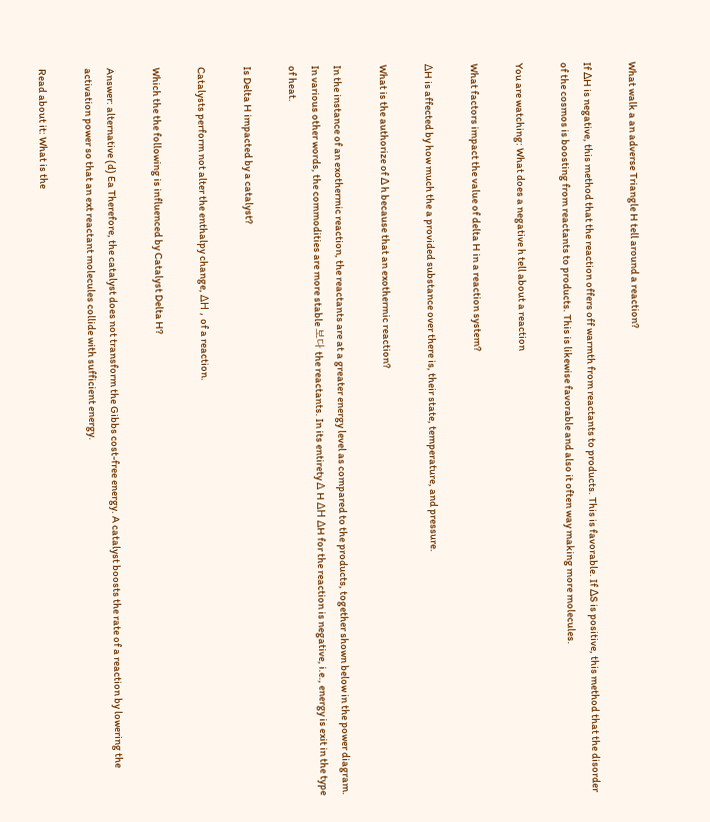What walk a an adverse Triangle H tell around a reaction?

If ∆H is negative, this method that the reaction offers off warmth from reactants to products. This is favorable. If ∆S is positive, this method that the disorder of the cosmos is boosting from reactants to products. This is likewise favorable and also it often way making more molecules.

You are watching: What does a negative h tell about a reaction

What factors impact the value of delta H in a reaction system?

ΔH is affected by how much the a provided substance over there is, their state, temperature, and pressure.

What is the authorize of ∆ h because that an exothermic reaction?

In the instance of an exothermic reaction, the reactants are at a greater energy level as compared to the products, together shown below in the power diagram. In various other words, the commodities are more stable 보다 the reactants. In its entirety Δ H ΔH ΔH for the reaction is negative, i.e., energy is exit in the type of heat.

Is Delta H impacted by a catalyst?

Catalysts perform not alter the enthalpy change, ΔH , of a reaction.

Which the the following is influenced by Catalyst Delta H?

Answer: alternative (d) Ea Therefore, the catalyst does not transform the Gibbs cost-free energy. A catalyst boosts the rate of a reaction by lowering the activation power so that an ext reactant molecules collide with sufficient energy.

Read about it: What is the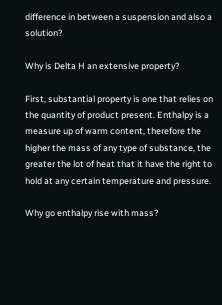difference in between a suspension and also a solution?

Why is Delta H an extensive property?

First, substantial property is one that relies on the quantity of product present. Enthalpy is a measure up of warm content, therefore the higher the mass of any type of substance, the greater the lot of heat that it have the right to hold at any certain temperature and pressure.

Why go enthalpy rise with mass?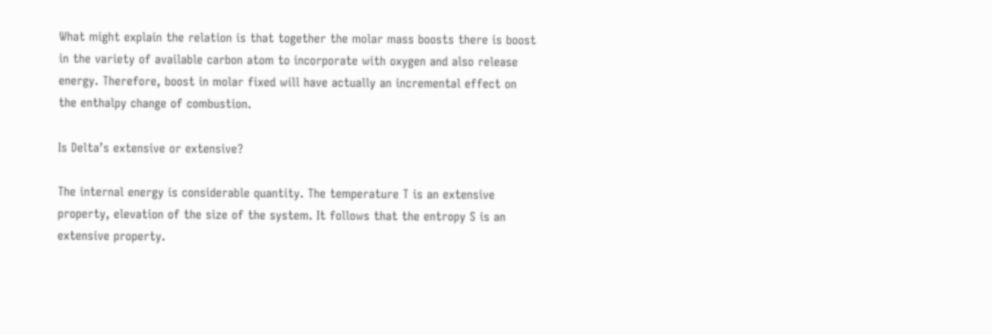What might explain the relation is that together the molar mass boosts there is boost in the variety of available carbon atom to incorporate with oxygen and also release energy. Therefore, boost in molar fixed will have actually an incremental effect on the enthalpy change of combustion.

Is Delta’s extensive or extensive?

The internal energy is considerable quantity. The temperature T is an extensive property, elevation of the size of the system. It follows that the entropy S is an extensive property.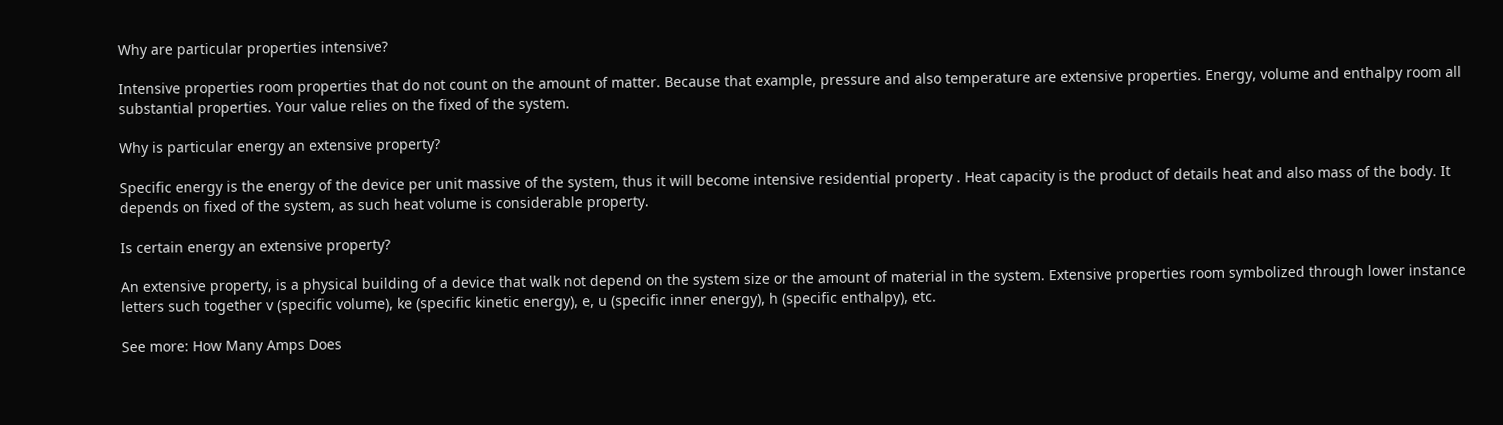Why are particular properties intensive?

Intensive properties room properties that do not count on the amount of matter. Because that example, pressure and also temperature are extensive properties. Energy, volume and enthalpy room all substantial properties. Your value relies on the fixed of the system.

Why is particular energy an extensive property?

Specific energy is the energy of the device per unit massive of the system, thus it will become intensive residential property . Heat capacity is the product of details heat and also mass of the body. It depends on fixed of the system, as such heat volume is considerable property.

Is certain energy an extensive property?

An extensive property, is a physical building of a device that walk not depend on the system size or the amount of material in the system. Extensive properties room symbolized through lower instance letters such together v (specific volume), ke (specific kinetic energy), e, u (specific inner energy), h (specific enthalpy), etc.

See more: How Many Amps Does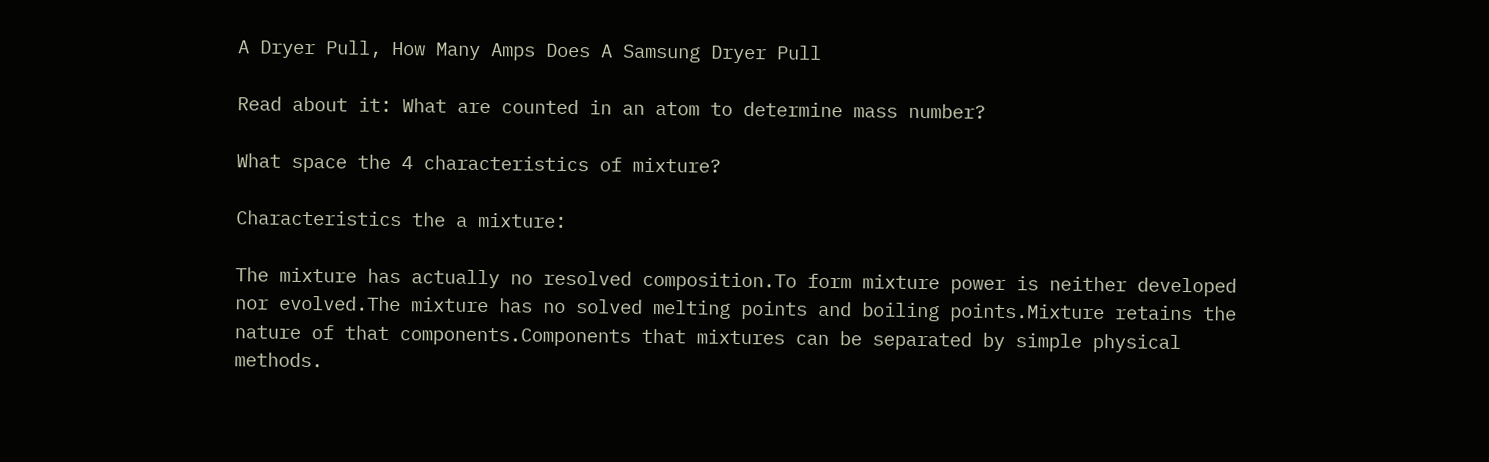A Dryer Pull, How Many Amps Does A Samsung Dryer Pull

Read about it: What are counted in an atom to determine mass number?

What space the 4 characteristics of mixture?

Characteristics the a mixture:

The mixture has actually no resolved composition.To form mixture power is neither developed nor evolved.The mixture has no solved melting points and boiling points.Mixture retains the nature of that components.Components that mixtures can be separated by simple physical methods.